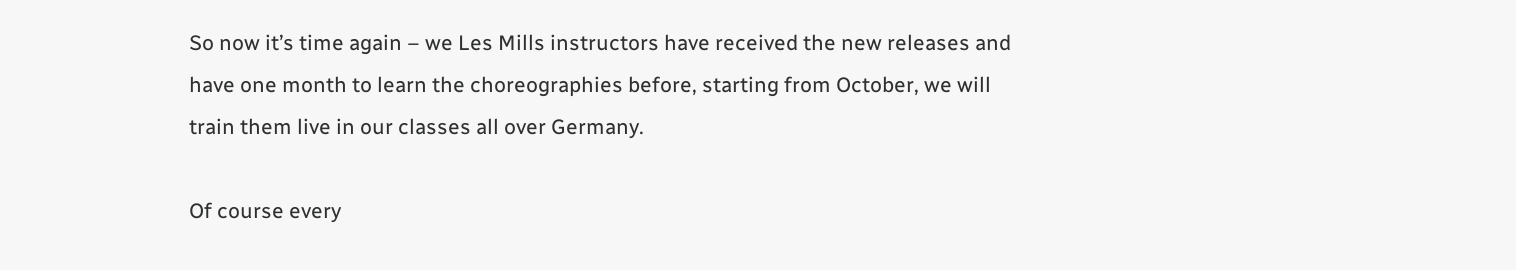So now it’s time again – we Les Mills instructors have received the new releases and have one month to learn the choreographies before, starting from October, we will train them live in our classes all over Germany.

Of course every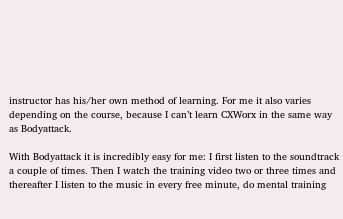instructor has his/her own method of learning. For me it also varies depending on the course, because I can’t learn CXWorx in the same way as Bodyattack.

With Bodyattack it is incredibly easy for me: I first listen to the soundtrack a couple of times. Then I watch the training video two or three times and thereafter I listen to the music in every free minute, do mental training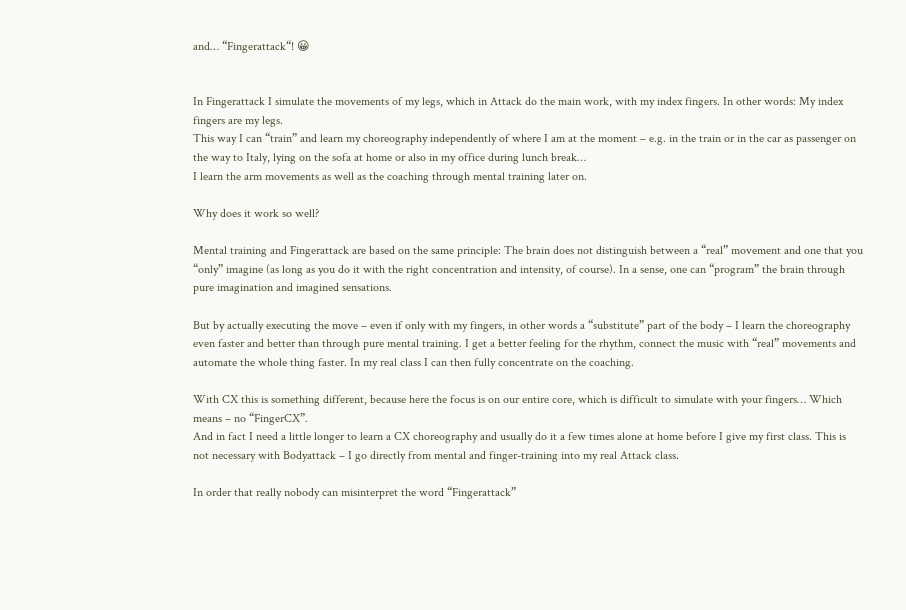and… “Fingerattack“! 😀


In Fingerattack I simulate the movements of my legs, which in Attack do the main work, with my index fingers. In other words: My index fingers are my legs.
This way I can “train” and learn my choreography independently of where I am at the moment – e.g. in the train or in the car as passenger on the way to Italy, lying on the sofa at home or also in my office during lunch break…
I learn the arm movements as well as the coaching through mental training later on.

Why does it work so well?

Mental training and Fingerattack are based on the same principle: The brain does not distinguish between a “real” movement and one that you “only” imagine (as long as you do it with the right concentration and intensity, of course). In a sense, one can “program” the brain through pure imagination and imagined sensations.

But by actually executing the move – even if only with my fingers, in other words a “substitute” part of the body – I learn the choreography even faster and better than through pure mental training. I get a better feeling for the rhythm, connect the music with “real” movements and automate the whole thing faster. In my real class I can then fully concentrate on the coaching.

With CX this is something different, because here the focus is on our entire core, which is difficult to simulate with your fingers… Which means – no “FingerCX”.
And in fact I need a little longer to learn a CX choreography and usually do it a few times alone at home before I give my first class. This is not necessary with Bodyattack – I go directly from mental and finger-training into my real Attack class.

In order that really nobody can misinterpret the word “Fingerattack”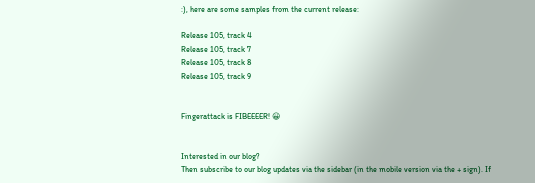:), here are some samples from the current release:

Release 105, track 4
Release 105, track 7
Release 105, track 8
Release 105, track 9


Fingerattack is FIBEEEER! 😀


Interested in our blog?
Then subscribe to our blog updates via the sidebar (in the mobile version via the + sign). If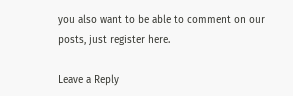you also want to be able to comment on our posts, just register here.

Leave a Reply